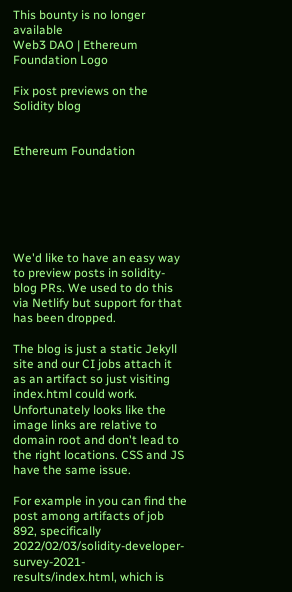This bounty is no longer available
Web3 DAO | Ethereum Foundation Logo

Fix post previews on the Solidity blog


Ethereum Foundation






We'd like to have an easy way to preview posts in solidity-blog PRs. We used to do this via Netlify but support for that has been dropped.

The blog is just a static Jekyll site and our CI jobs attach it as an artifact so just visiting index.html could work. Unfortunately looks like the image links are relative to domain root and don't lead to the right locations. CSS and JS have the same issue.

For example in you can find the post among artifacts of job 892, specifically 2022/02/03/solidity-developer-survey-2021-results/index.html, which is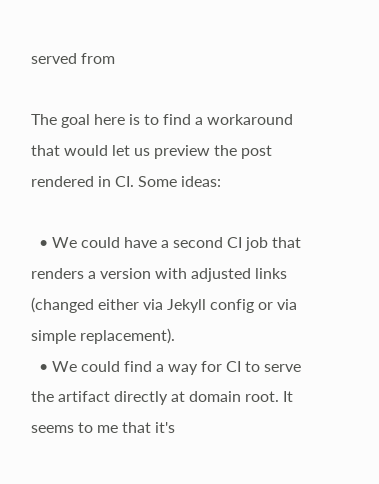served from

The goal here is to find a workaround that would let us preview the post rendered in CI. Some ideas:

  • We could have a second CI job that renders a version with adjusted links (changed either via Jekyll config or via simple replacement).
  • We could find a way for CI to serve the artifact directly at domain root. It seems to me that it's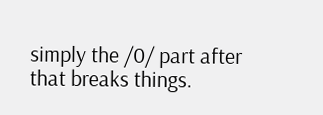simply the /0/ part after that breaks things.